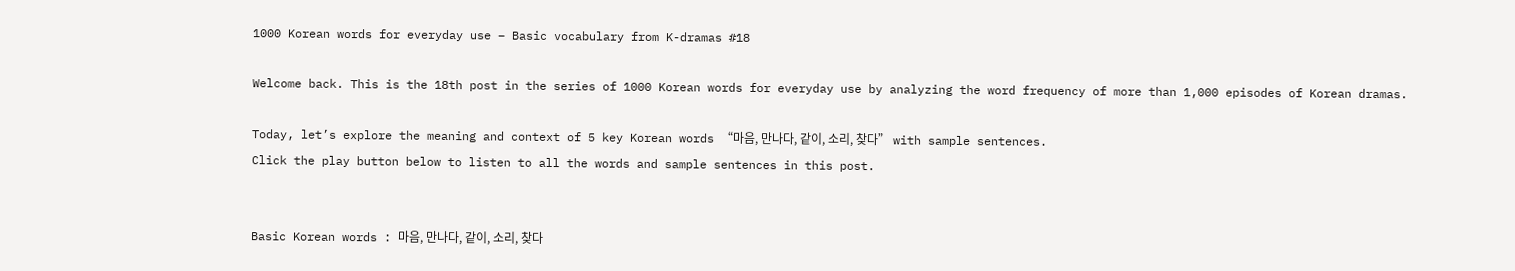1000 Korean words for everyday use – Basic vocabulary from K-dramas #18

Welcome back. This is the 18th post in the series of 1000 Korean words for everyday use by analyzing the word frequency of more than 1,000 episodes of Korean dramas.

Today, let’s explore the meaning and context of 5 key Korean words “마음, 만나다, 같이, 소리, 찾다” with sample sentences.
Click the play button below to listen to all the words and sample sentences in this post.


Basic Korean words : 마음, 만나다, 같이, 소리, 찾다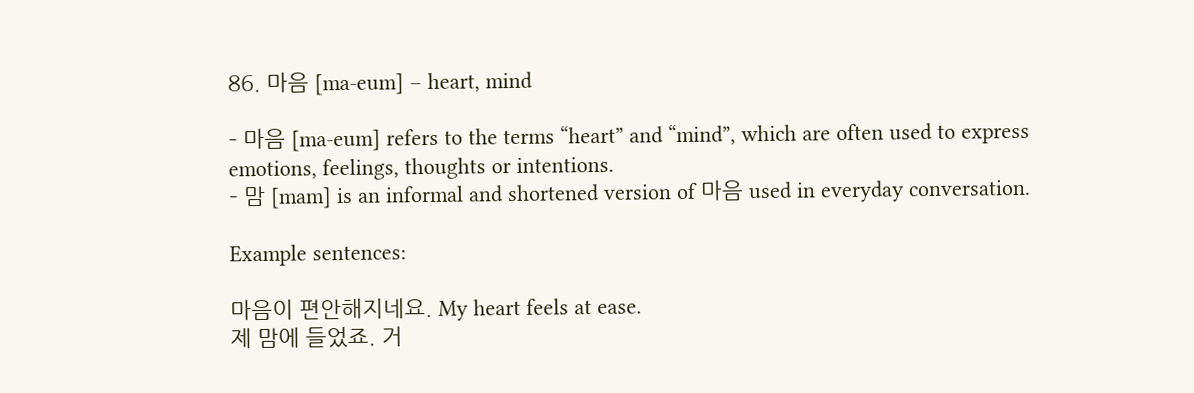86. 마음 [ma-eum] – heart, mind

– 마음 [ma-eum] refers to the terms “heart” and “mind”, which are often used to express emotions, feelings, thoughts or intentions.
– 맘 [mam] is an informal and shortened version of 마음 used in everyday conversation.

Example sentences:

마음이 편안해지네요. My heart feels at ease.
제 맘에 들었죠. 거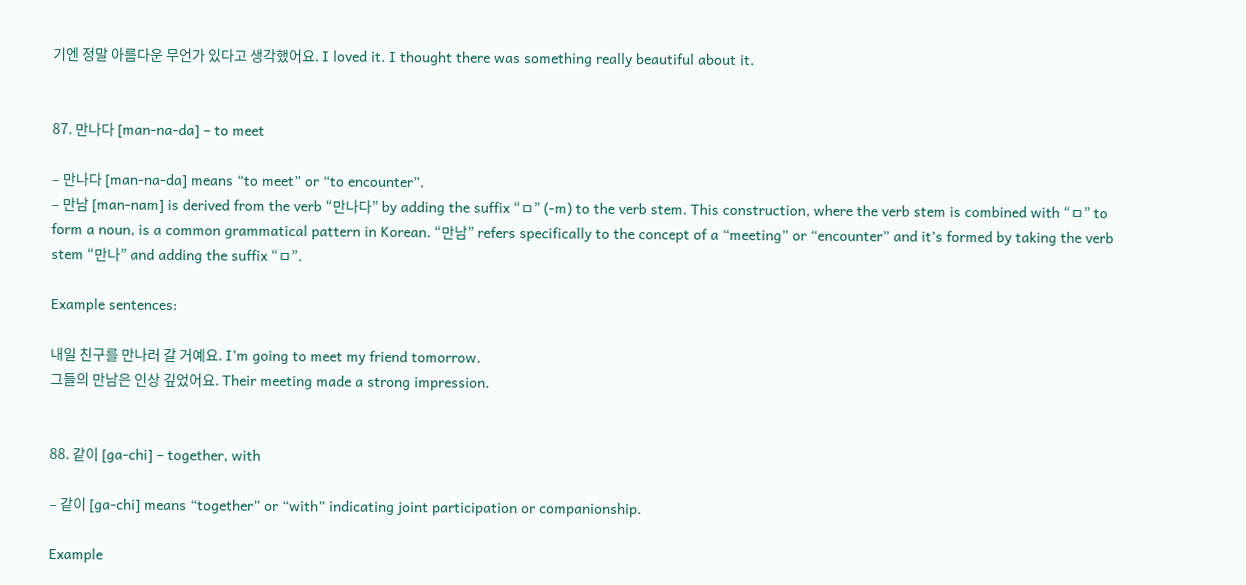기엔 정말 아름다운 무언가 있다고 생각했어요. I loved it. I thought there was something really beautiful about it.


87. 만나다 [man-na-da] – to meet

– 만나다 [man-na-da] means “to meet” or “to encounter”.
– 만남 [man-nam] is derived from the verb “만나다” by adding the suffix “ㅁ” (-m) to the verb stem. This construction, where the verb stem is combined with “ㅁ” to form a noun, is a common grammatical pattern in Korean. “만남” refers specifically to the concept of a “meeting” or “encounter” and it’s formed by taking the verb stem “만나” and adding the suffix “ㅁ”.

Example sentences:

내일 친구를 만나러 갈 거예요. I’m going to meet my friend tomorrow.
그들의 만남은 인상 깊었어요. Their meeting made a strong impression.


88. 같이 [ga-chi] – together, with

– 같이 [ga-chi] means “together” or “with” indicating joint participation or companionship.

Example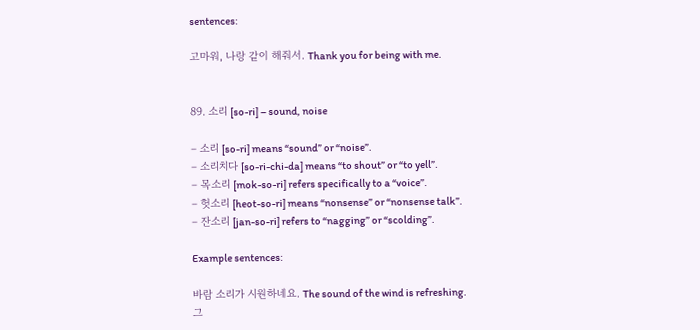sentences:

고마워, 나랑 같이 해줘서. Thank you for being with me.


89. 소리 [so-ri] – sound, noise

– 소리 [so-ri] means “sound” or “noise”.
– 소리치다 [so-ri-chi-da] means “to shout” or “to yell”.
– 목소리 [mok-so-ri] refers specifically to a “voice”.
– 헛소리 [heot-so-ri] means “nonsense” or “nonsense talk”.
– 잔소리 [jan-so-ri] refers to “nagging” or “scolding”.

Example sentences:

바람 소리가 시원하네요. The sound of the wind is refreshing.
그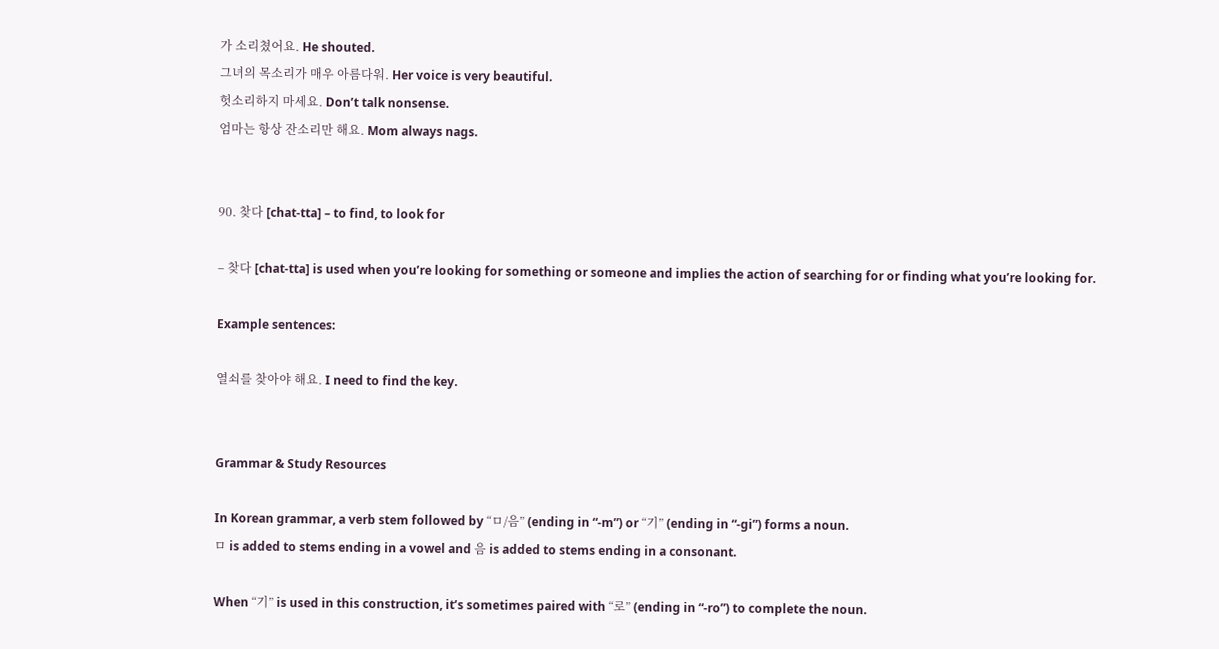가 소리쳤어요. He shouted.
그녀의 목소리가 매우 아름다워. Her voice is very beautiful.
헛소리하지 마세요. Don’t talk nonsense.
엄마는 항상 잔소리만 해요. Mom always nags.


90. 찾다 [chat-tta] – to find, to look for

– 찾다 [chat-tta] is used when you’re looking for something or someone and implies the action of searching for or finding what you’re looking for.

Example sentences:

열쇠를 찾아야 해요. I need to find the key.


Grammar & Study Resources

In Korean grammar, a verb stem followed by “ㅁ/음” (ending in “-m”) or “기” (ending in “-gi”) forms a noun.
ㅁ is added to stems ending in a vowel and 음 is added to stems ending in a consonant.

When “기” is used in this construction, it’s sometimes paired with “로” (ending in “-ro”) to complete the noun.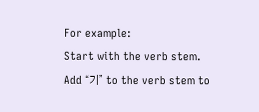For example:
Start with the verb stem.
Add “기” to the verb stem to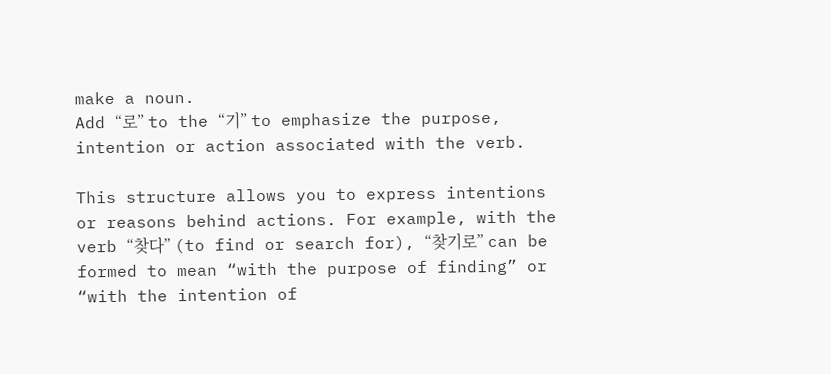make a noun.
Add “로” to the “기” to emphasize the purpose, intention or action associated with the verb.

This structure allows you to express intentions or reasons behind actions. For example, with the verb “찾다” (to find or search for), “찾기로” can be formed to mean “with the purpose of finding” or “with the intention of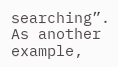searching”. As another example,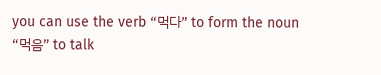you can use the verb “먹다” to form the noun “먹음” to talk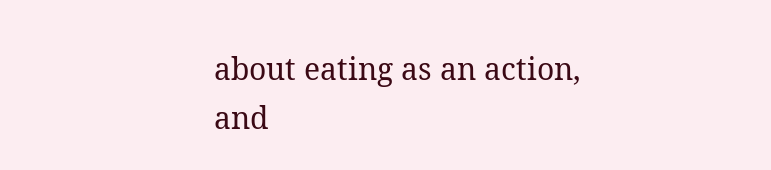about eating as an action, and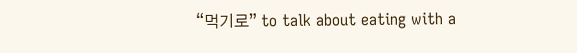“먹기로” to talk about eating with a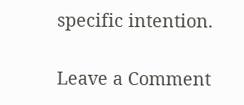specific intention.

Leave a Comment